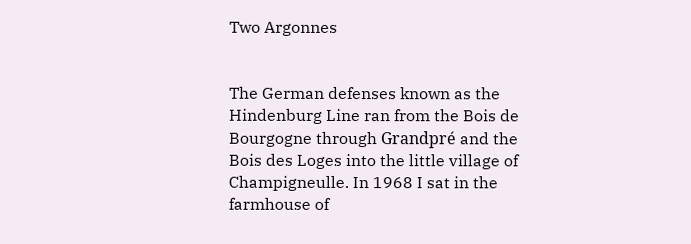Two Argonnes


The German defenses known as the Hindenburg Line ran from the Bois de Bourgogne through Grandpré and the Bois des Loges into the little village of Champigneulle. In 1968 I sat in the farmhouse of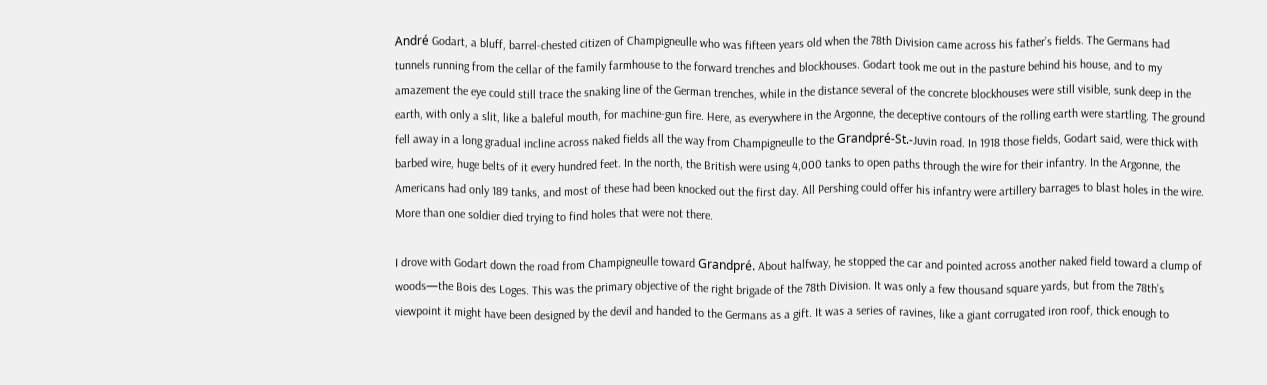André Godart, a bluff, barrel-chested citizen of Champigneulle who was fifteen years old when the 78th Division came across his father’s fields. The Germans had tunnels running from the cellar of the family farmhouse to the forward trenches and blockhouses. Godart took me out in the pasture behind his house, and to my amazement the eye could still trace the snaking line of the German trenches, while in the distance several of the concrete blockhouses were still visible, sunk deep in the earth, with only a slit, like a baleful mouth, for machine-gun fire. Here, as everywhere in the Argonne, the deceptive contours of the rolling earth were startling. The ground fell away in a long gradual incline across naked fields all the way from Champigneulle to the Grandpré-St.-Juvin road. In 1918 those fields, Godart said, were thick with barbed wire, huge belts of it every hundred feet. In the north, the British were using 4,000 tanks to open paths through the wire for their infantry. In the Argonne, the Americans had only 189 tanks, and most of these had been knocked out the first day. All Pershing could offer his infantry were artillery barrages to blast holes in the wire. More than one soldier died trying to find holes that were not there.

I drove with Godart down the road from Champigneulle toward Grandpré. About halfway, he stopped the car and pointed across another naked field toward a clump of woods—the Bois des Loges. This was the primary objective of the right brigade of the 78th Division. It was only a few thousand square yards, but from the 78th’s viewpoint it might have been designed by the devil and handed to the Germans as a gift. It was a series of ravines, like a giant corrugated iron roof, thick enough to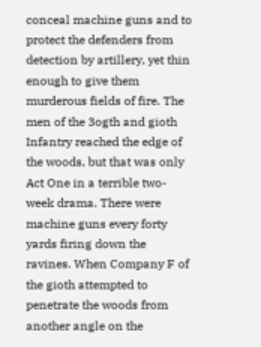conceal machine guns and to protect the defenders from detection by artillery, yet thin enough to give them murderous fields of fire. The men of the 3ogth and gioth Infantry reached the edge of the woods, but that was only Act One in a terrible two-week drama. There were machine guns every forty yards firing down the ravines. When Company F of the gioth attempted to penetrate the woods from another angle on the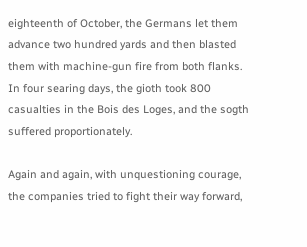eighteenth of October, the Germans let them advance two hundred yards and then blasted them with machine-gun fire from both flanks. In four searing days, the gioth took 800 casualties in the Bois des Loges, and the sogth suffered proportionately.

Again and again, with unquestioning courage, the companies tried to fight their way forward,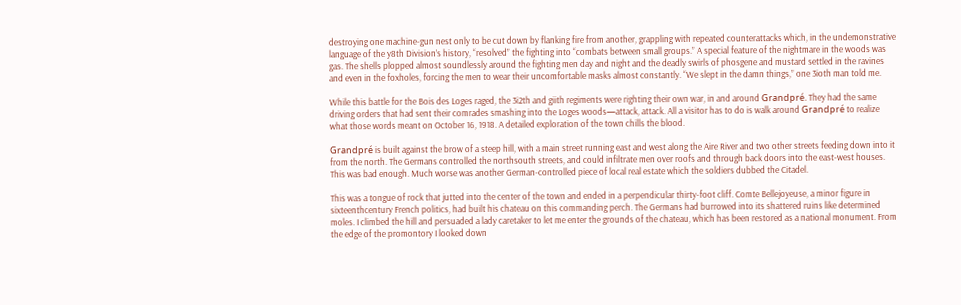destroying one machine-gun nest only to be cut down by flanking fire from another, grappling with repeated counterattacks which, in the undemonstrative language of the y8th Division’s history, “resolved” the fighting into “combats between small groups.” A special feature of the nightmare in the woods was gas. The shells plopped almost soundlessly around the fighting men day and night and the deadly swirls of phosgene and mustard settled in the ravines and even in the foxholes, forcing the men to wear their uncomfortable masks almost constantly. “We slept in the damn things,” one 3ioth man told me.

While this battle for the Bois des Loges raged, the 3i2th and giith regiments were righting their own war, in and around Grandpré. They had the same driving orders that had sent their comrades smashing into the Loges woods—attack, attack. All a visitor has to do is walk around Grandpré to realize what those words meant on October 16, 1918. A detailed exploration of the town chills the blood.

Grandpré is built against the brow of a steep hill, with a main street running east and west along the Aire River and two other streets feeding down into it from the north. The Germans controlled the northsouth streets, and could infiltrate men over roofs and through back doors into the east-west houses. This was bad enough. Much worse was another German-controlled piece of local real estate which the soldiers dubbed the Citadel.

This was a tongue of rock that jutted into the center of the town and ended in a perpendicular thirty-foot cliff. Comte Bellejoyeuse, a minor figure in sixteenthcentury French politics, had built his chateau on this commanding perch. The Germans had burrowed into its shattered ruins like determined moles. I climbed the hill and persuaded a lady caretaker to let me enter the grounds of the chateau, which has been restored as a national monument. From the edge of the promontory I looked down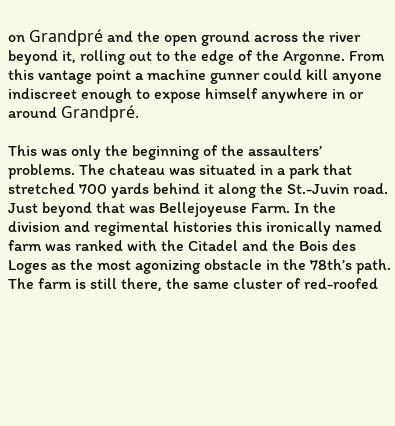on Grandpré and the open ground across the river beyond it, rolling out to the edge of the Argonne. From this vantage point a machine gunner could kill anyone indiscreet enough to expose himself anywhere in or around Grandpré.

This was only the beginning of the assaulters’ problems. The chateau was situated in a park that stretched 700 yards behind it along the St.-Juvin road. Just beyond that was Bellejoyeuse Farm. In the division and regimental histories this ironically named farm was ranked with the Citadel and the Bois des Loges as the most agonizing obstacle in the 78th’s path. The farm is still there, the same cluster of red-roofed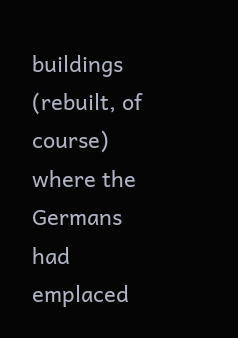buildings (rebuilt, of course) where the Germans had emplaced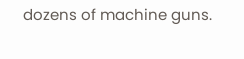dozens of machine guns.